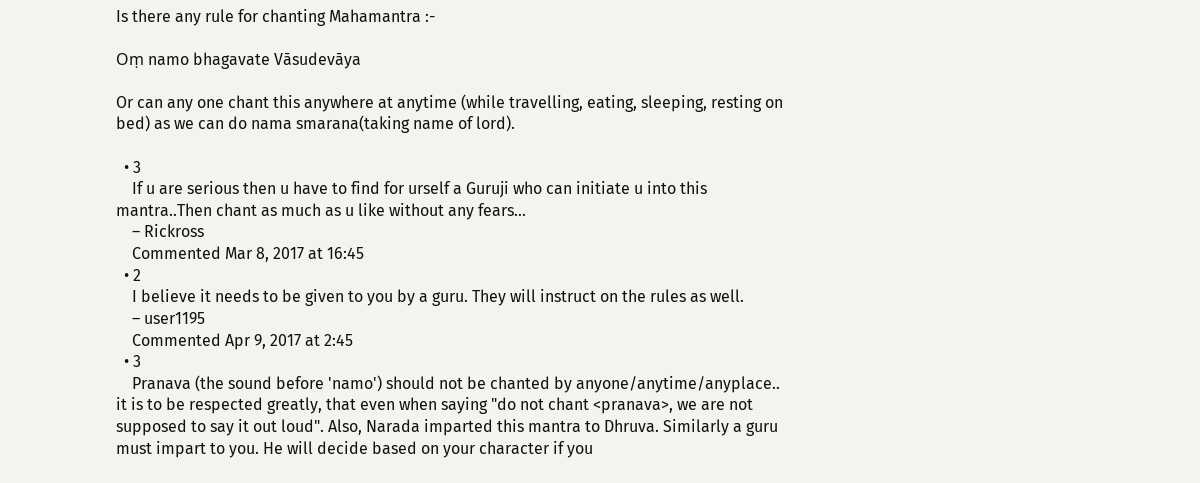Is there any rule for chanting Mahamantra :-

Oṃ namo bhagavate Vāsudevāya

Or can any one chant this anywhere at anytime (while travelling, eating, sleeping, resting on bed) as we can do nama smarana(taking name of lord).

  • 3
    If u are serious then u have to find for urself a Guruji who can initiate u into this mantra..Then chant as much as u like without any fears...
    – Rickross
    Commented Mar 8, 2017 at 16:45
  • 2
    I believe it needs to be given to you by a guru. They will instruct on the rules as well.
    – user1195
    Commented Apr 9, 2017 at 2:45
  • 3
    Pranava (the sound before 'namo') should not be chanted by anyone/anytime/anyplace.. it is to be respected greatly, that even when saying "do not chant <pranava>, we are not supposed to say it out loud". Also, Narada imparted this mantra to Dhruva. Similarly a guru must impart to you. He will decide based on your character if you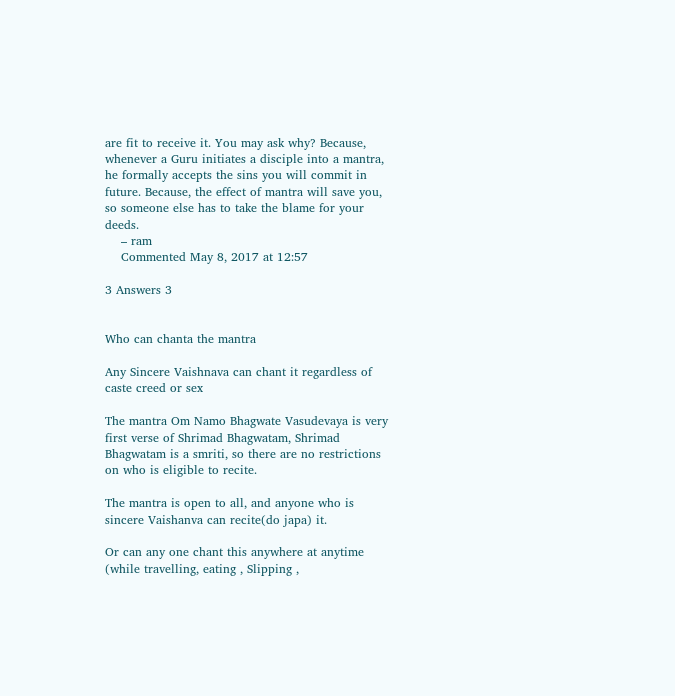are fit to receive it. You may ask why? Because, whenever a Guru initiates a disciple into a mantra, he formally accepts the sins you will commit in future. Because, the effect of mantra will save you, so someone else has to take the blame for your deeds.
    – ram
    Commented May 8, 2017 at 12:57

3 Answers 3


Who can chanta the mantra

Any Sincere Vaishnava can chant it regardless of caste creed or sex

The mantra Om Namo Bhagwate Vasudevaya is very first verse of Shrimad Bhagwatam, Shrimad Bhagwatam is a smriti, so there are no restrictions on who is eligible to recite.

The mantra is open to all, and anyone who is sincere Vaishanva can recite(do japa) it.

Or can any one chant this anywhere at anytime (while travelling, eating , Slipping ,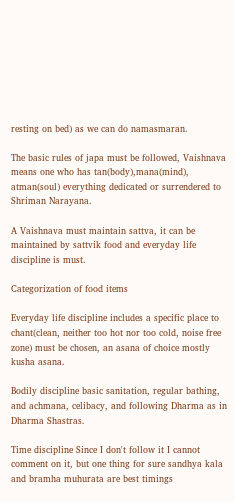resting on bed) as we can do namasmaran.

The basic rules of japa must be followed, Vaishnava means one who has tan(body),mana(mind), atman(soul) everything dedicated or surrendered to Shriman Narayana.

A Vaishnava must maintain sattva, it can be maintained by sattvik food and everyday life discipline is must.

Categorization of food items

Everyday life discipline includes a specific place to chant(clean, neither too hot nor too cold, noise free zone) must be chosen, an asana of choice mostly kusha asana.

Bodily discipline basic sanitation, regular bathing, and achmana, celibacy, and following Dharma as in Dharma Shastras.

Time discipline Since I don't follow it I cannot comment on it, but one thing for sure sandhya kala and bramha muhurata are best timings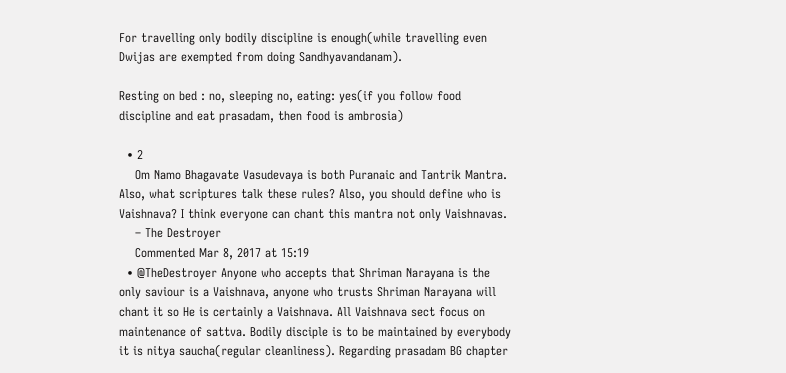For travelling only bodily discipline is enough(while travelling even Dwijas are exempted from doing Sandhyavandanam).

Resting on bed : no, sleeping no, eating: yes(if you follow food discipline and eat prasadam, then food is ambrosia)

  • 2
    Om Namo Bhagavate Vasudevaya is both Puranaic and Tantrik Mantra. Also, what scriptures talk these rules? Also, you should define who is Vaishnava? I think everyone can chant this mantra not only Vaishnavas.
    – The Destroyer
    Commented Mar 8, 2017 at 15:19
  • @TheDestroyer Anyone who accepts that Shriman Narayana is the only saviour is a Vaishnava, anyone who trusts Shriman Narayana will chant it so He is certainly a Vaishnava. All Vaishnava sect focus on maintenance of sattva. Bodily disciple is to be maintained by everybody it is nitya saucha(regular cleanliness). Regarding prasadam BG chapter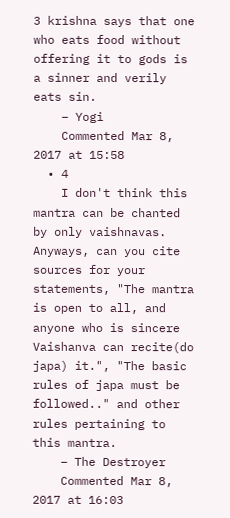3 krishna says that one who eats food without offering it to gods is a sinner and verily eats sin.
    – Yogi
    Commented Mar 8, 2017 at 15:58
  • 4
    I don't think this mantra can be chanted by only vaishnavas. Anyways, can you cite sources for your statements, "The mantra is open to all, and anyone who is sincere Vaishanva can recite(do japa) it.", "The basic rules of japa must be followed.." and other rules pertaining to this mantra.
    – The Destroyer
    Commented Mar 8, 2017 at 16:03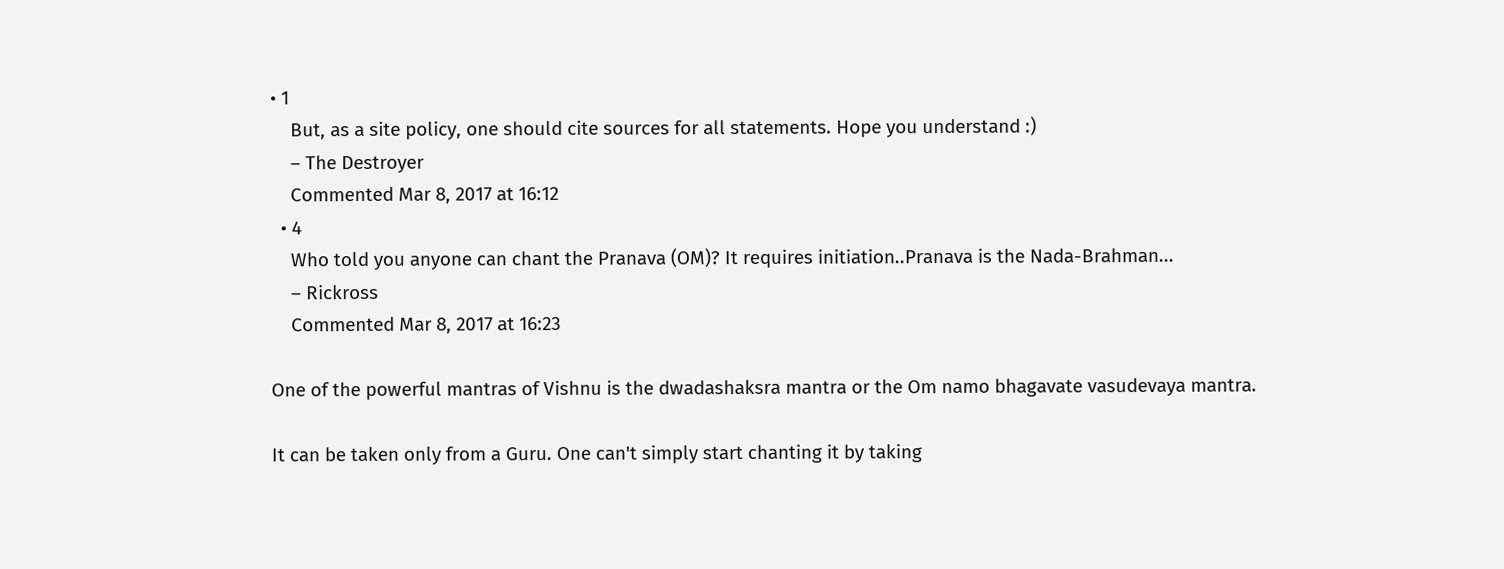• 1
    But, as a site policy, one should cite sources for all statements. Hope you understand :)
    – The Destroyer
    Commented Mar 8, 2017 at 16:12
  • 4
    Who told you anyone can chant the Pranava (OM)? It requires initiation..Pranava is the Nada-Brahman...
    – Rickross
    Commented Mar 8, 2017 at 16:23

One of the powerful mantras of Vishnu is the dwadashaksra mantra or the Om namo bhagavate vasudevaya mantra.

It can be taken only from a Guru. One can't simply start chanting it by taking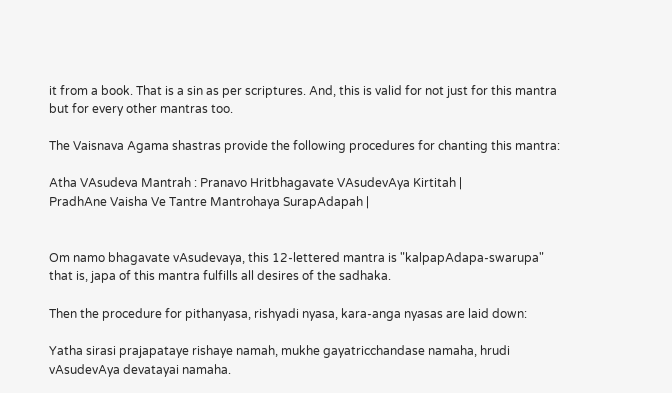it from a book. That is a sin as per scriptures. And, this is valid for not just for this mantra but for every other mantras too.

The Vaisnava Agama shastras provide the following procedures for chanting this mantra:

Atha VAsudeva Mantrah : Pranavo Hritbhagavate VAsudevAya Kirtitah |
PradhAne Vaisha Ve Tantre Mantrohaya SurapAdapah |


Om namo bhagavate vAsudevaya, this 12-lettered mantra is "kalpapAdapa-swarupa" that is, japa of this mantra fulfills all desires of the sadhaka.

Then the procedure for pithanyasa, rishyadi nyasa, kara-anga nyasas are laid down:

Yatha sirasi prajapataye rishaye namah, mukhe gayatricchandase namaha, hrudi vAsudevAya devatayai namaha.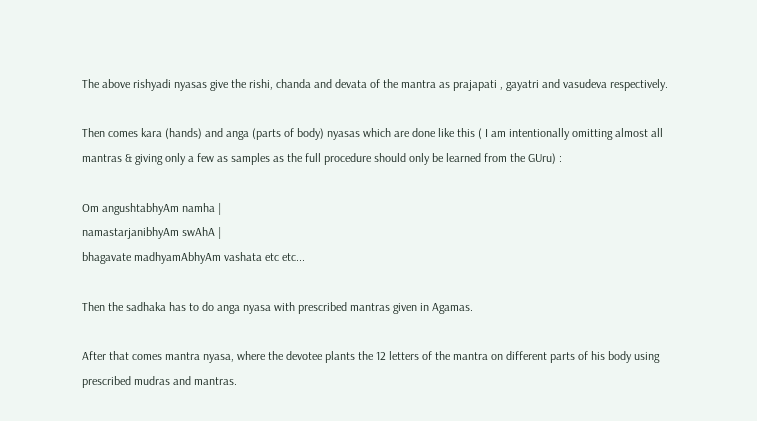The above rishyadi nyasas give the rishi, chanda and devata of the mantra as prajapati , gayatri and vasudeva respectively.

Then comes kara (hands) and anga (parts of body) nyasas which are done like this ( I am intentionally omitting almost all mantras & giving only a few as samples as the full procedure should only be learned from the GUru) :

Om angushtabhyAm namha |
namastarjanibhyAm swAhA |
bhagavate madhyamAbhyAm vashata etc etc...

Then the sadhaka has to do anga nyasa with prescribed mantras given in Agamas.

After that comes mantra nyasa, where the devotee plants the 12 letters of the mantra on different parts of his body using prescribed mudras and mantras.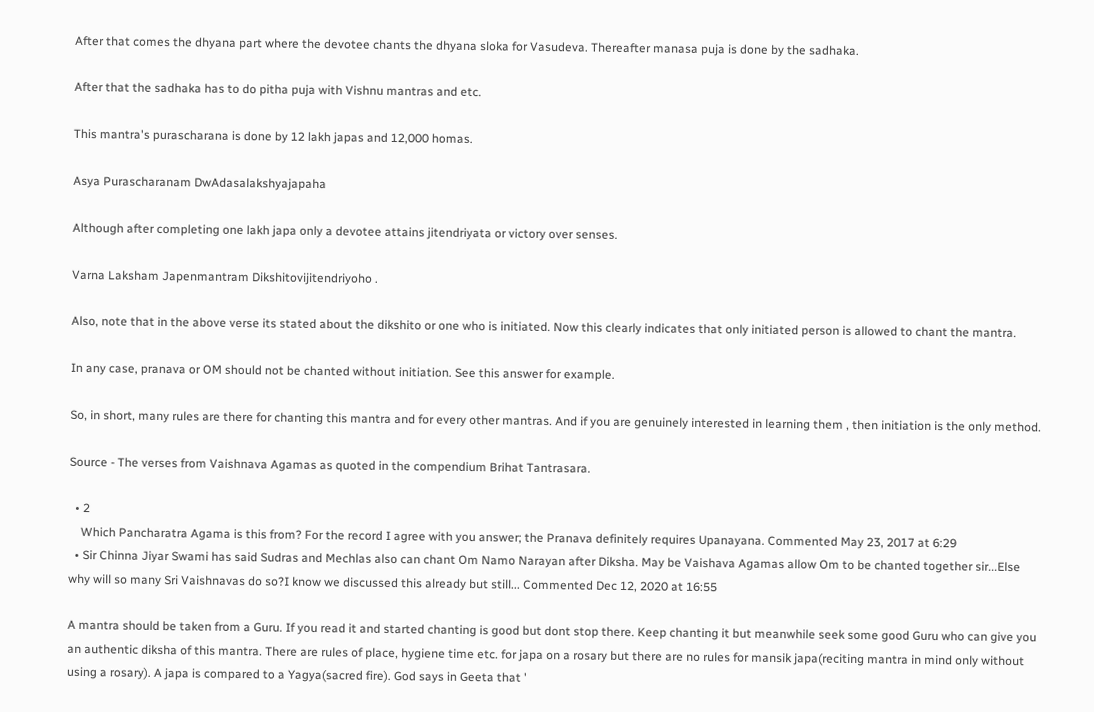After that comes the dhyana part where the devotee chants the dhyana sloka for Vasudeva. Thereafter manasa puja is done by the sadhaka.

After that the sadhaka has to do pitha puja with Vishnu mantras and etc.

This mantra's purascharana is done by 12 lakh japas and 12,000 homas.

Asya Purascharanam DwAdasalakshyajapaha

Although after completing one lakh japa only a devotee attains jitendriyata or victory over senses.

Varna Laksham Japenmantram Dikshitovijitendriyoho .

Also, note that in the above verse its stated about the dikshito or one who is initiated. Now this clearly indicates that only initiated person is allowed to chant the mantra.

In any case, pranava or OM should not be chanted without initiation. See this answer for example.

So, in short, many rules are there for chanting this mantra and for every other mantras. And if you are genuinely interested in learning them , then initiation is the only method.

Source - The verses from Vaishnava Agamas as quoted in the compendium Brihat Tantrasara.

  • 2
    Which Pancharatra Agama is this from? For the record I agree with you answer; the Pranava definitely requires Upanayana. Commented May 23, 2017 at 6:29
  • Sir Chinna Jiyar Swami has said Sudras and Mechlas also can chant Om Namo Narayan after Diksha. May be Vaishava Agamas allow Om to be chanted together sir...Else why will so many Sri Vaishnavas do so?I know we discussed this already but still... Commented Dec 12, 2020 at 16:55

A mantra should be taken from a Guru. If you read it and started chanting is good but dont stop there. Keep chanting it but meanwhile seek some good Guru who can give you an authentic diksha of this mantra. There are rules of place, hygiene time etc. for japa on a rosary but there are no rules for mansik japa(reciting mantra in mind only without using a rosary). A japa is compared to a Yagya(sacred fire). God says in Geeta that '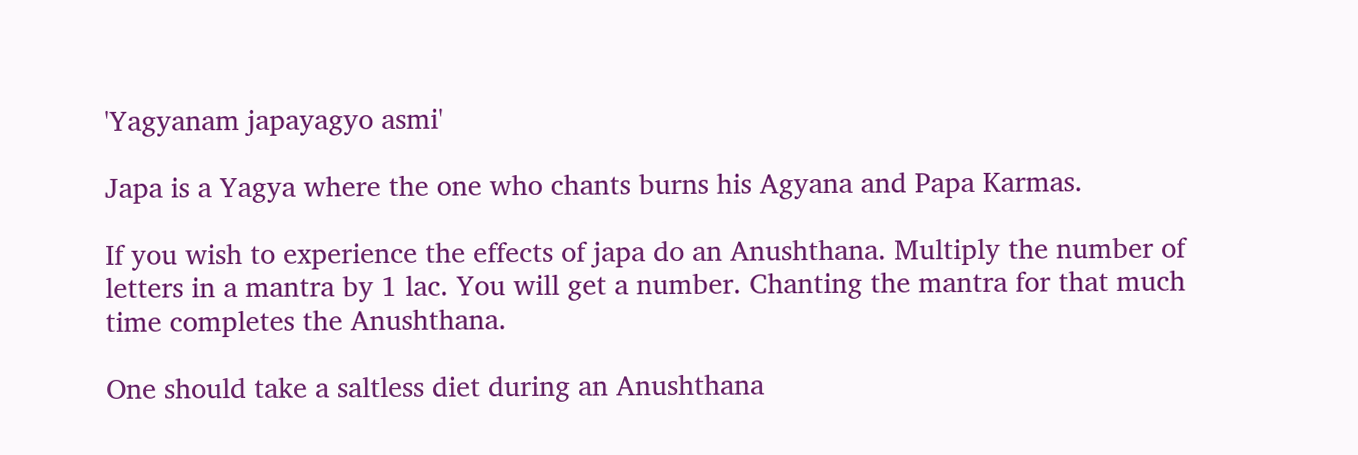'Yagyanam japayagyo asmi'

Japa is a Yagya where the one who chants burns his Agyana and Papa Karmas.

If you wish to experience the effects of japa do an Anushthana. Multiply the number of letters in a mantra by 1 lac. You will get a number. Chanting the mantra for that much time completes the Anushthana.

One should take a saltless diet during an Anushthana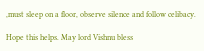,must sleep on a floor, observe silence and follow celibacy.

Hope this helps. May lord Vishnu bless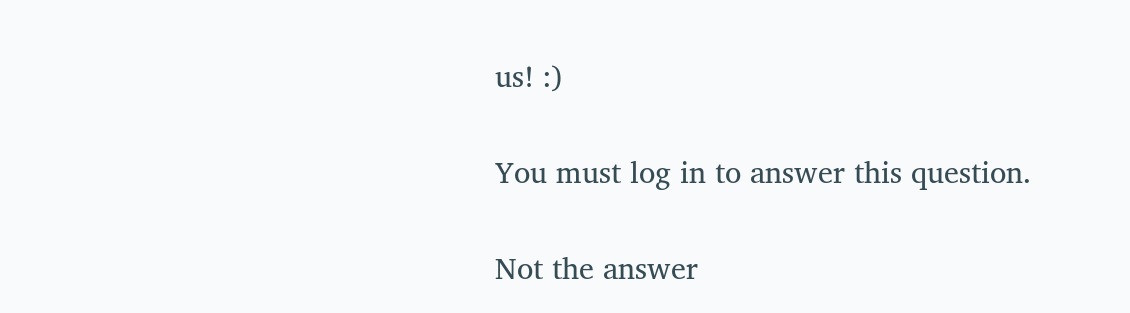us! :)

You must log in to answer this question.

Not the answer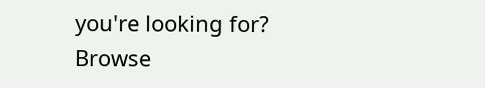you're looking for? Browse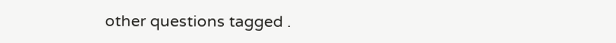other questions tagged .